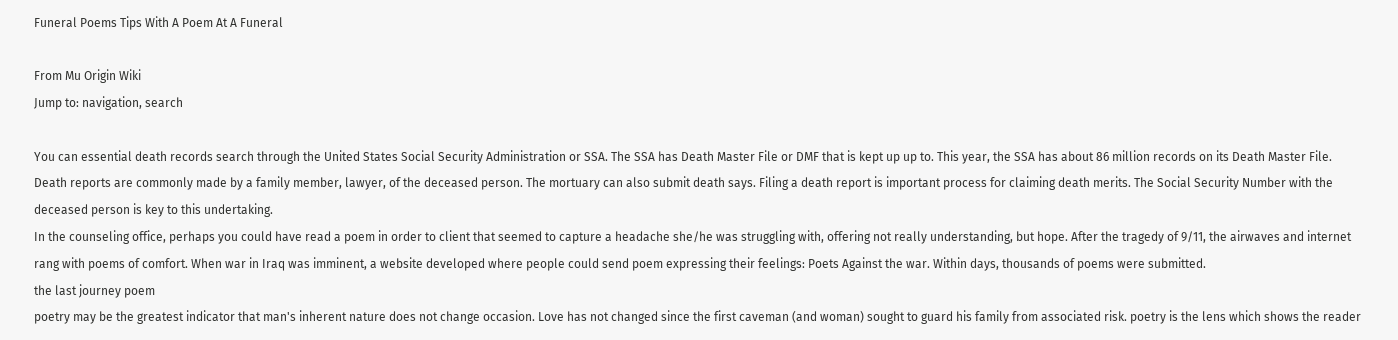Funeral Poems Tips With A Poem At A Funeral

From Mu Origin Wiki
Jump to: navigation, search

You can essential death records search through the United States Social Security Administration or SSA. The SSA has Death Master File or DMF that is kept up up to. This year, the SSA has about 86 million records on its Death Master File. Death reports are commonly made by a family member, lawyer, of the deceased person. The mortuary can also submit death says. Filing a death report is important process for claiming death merits. The Social Security Number with the deceased person is key to this undertaking.
In the counseling office, perhaps you could have read a poem in order to client that seemed to capture a headache she/he was struggling with, offering not really understanding, but hope. After the tragedy of 9/11, the airwaves and internet rang with poems of comfort. When war in Iraq was imminent, a website developed where people could send poem expressing their feelings: Poets Against the war. Within days, thousands of poems were submitted.
the last journey poem
poetry may be the greatest indicator that man's inherent nature does not change occasion. Love has not changed since the first caveman (and woman) sought to guard his family from associated risk. poetry is the lens which shows the reader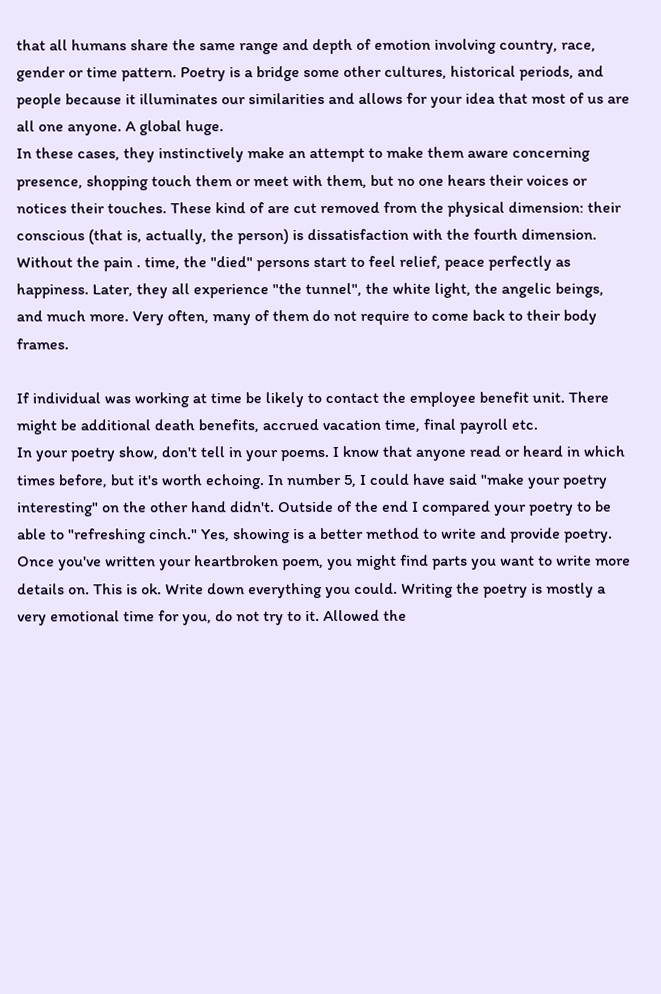that all humans share the same range and depth of emotion involving country, race, gender or time pattern. Poetry is a bridge some other cultures, historical periods, and people because it illuminates our similarities and allows for your idea that most of us are all one anyone. A global huge.
In these cases, they instinctively make an attempt to make them aware concerning presence, shopping touch them or meet with them, but no one hears their voices or notices their touches. These kind of are cut removed from the physical dimension: their conscious (that is, actually, the person) is dissatisfaction with the fourth dimension. Without the pain . time, the "died" persons start to feel relief, peace perfectly as happiness. Later, they all experience "the tunnel", the white light, the angelic beings, and much more. Very often, many of them do not require to come back to their body frames.

If individual was working at time be likely to contact the employee benefit unit. There might be additional death benefits, accrued vacation time, final payroll etc.
In your poetry show, don't tell in your poems. I know that anyone read or heard in which times before, but it's worth echoing. In number 5, I could have said "make your poetry interesting" on the other hand didn't. Outside of the end I compared your poetry to be able to "refreshing cinch." Yes, showing is a better method to write and provide poetry.
Once you've written your heartbroken poem, you might find parts you want to write more details on. This is ok. Write down everything you could. Writing the poetry is mostly a very emotional time for you, do not try to it. Allowed the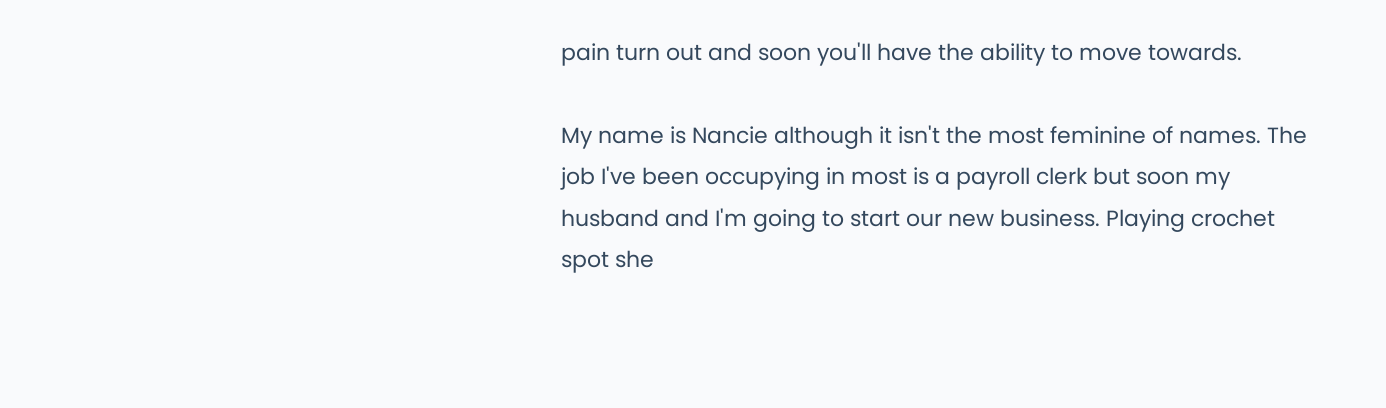pain turn out and soon you'll have the ability to move towards.

My name is Nancie although it isn't the most feminine of names. The job I've been occupying in most is a payroll clerk but soon my husband and I'm going to start our new business. Playing crochet spot she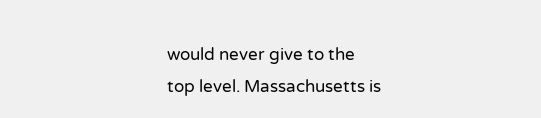would never give to the top level. Massachusetts is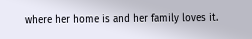where her home is and her family loves it.